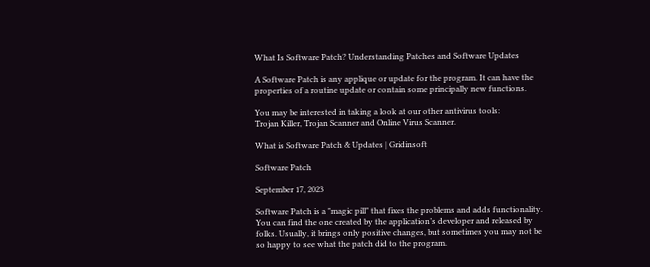What Is Software Patch? Understanding Patches and Software Updates

A Software Patch is any applique or update for the program. It can have the properties of a routine update or contain some principally new functions.

You may be interested in taking a look at our other antivirus tools:
Trojan Killer, Trojan Scanner and Online Virus Scanner.

What is Software Patch & Updates | Gridinsoft

Software Patch

September 17, 2023

Software Patch is a "magic pill" that fixes the problems and adds functionality. You can find the one created by the application’s developer and released by folks. Usually, it brings only positive changes, but sometimes you may not be so happy to see what the patch did to the program.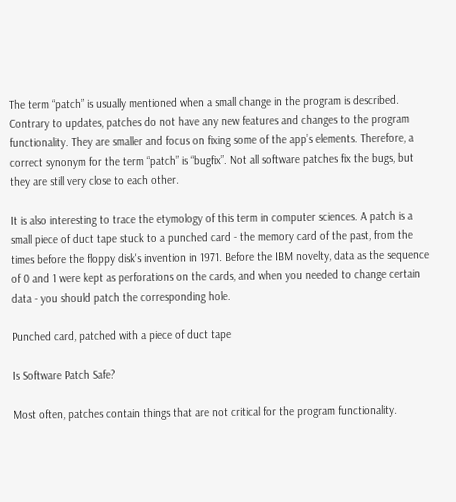The term “patch” is usually mentioned when a small change in the program is described. Contrary to updates, patches do not have any new features and changes to the program functionality. They are smaller and focus on fixing some of the app’s elements. Therefore, a correct synonym for the term “patch” is “bugfix”. Not all software patches fix the bugs, but they are still very close to each other.

It is also interesting to trace the etymology of this term in computer sciences. A patch is a small piece of duct tape stuck to a punched card - the memory card of the past, from the times before the floppy disk's invention in 1971. Before the IBM novelty, data as the sequence of 0 and 1 were kept as perforations on the cards, and when you needed to change certain data - you should patch the corresponding hole.

Punched card, patched with a piece of duct tape

Is Software Patch Safe?

Most often, patches contain things that are not critical for the program functionality.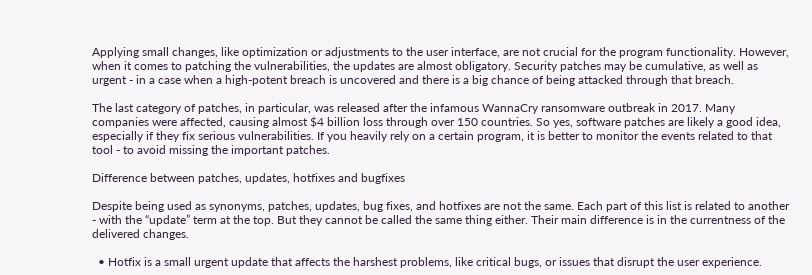Applying small changes, like optimization or adjustments to the user interface, are not crucial for the program functionality. However, when it comes to patching the vulnerabilities, the updates are almost obligatory. Security patches may be cumulative, as well as urgent - in a case when a high-potent breach is uncovered and there is a big chance of being attacked through that breach.

The last category of patches, in particular, was released after the infamous WannaCry ransomware outbreak in 2017. Many companies were affected, causing almost $4 billion loss through over 150 countries. So yes, software patches are likely a good idea, especially if they fix serious vulnerabilities. If you heavily rely on a certain program, it is better to monitor the events related to that tool - to avoid missing the important patches.

Difference between patches, updates, hotfixes and bugfixes

Despite being used as synonyms, patches, updates, bug fixes, and hotfixes are not the same. Each part of this list is related to another - with the “update” term at the top. But they cannot be called the same thing either. Their main difference is in the currentness of the delivered changes.

  • Hotfix is a small urgent update that affects the harshest problems, like critical bugs, or issues that disrupt the user experience.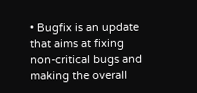• Bugfix is an update that aims at fixing non-critical bugs and making the overall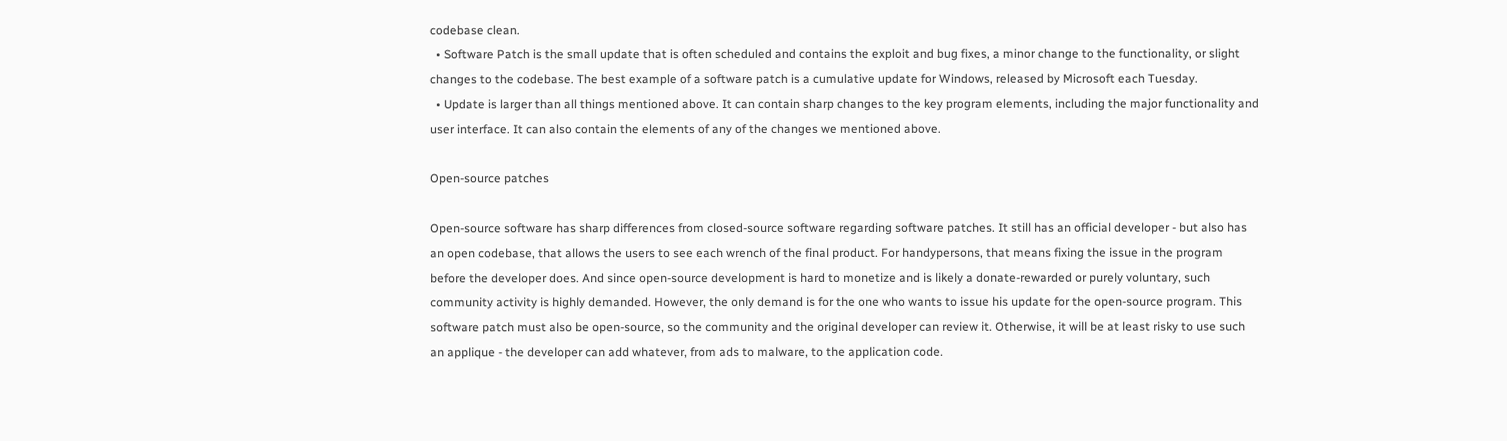codebase clean.
  • Software Patch is the small update that is often scheduled and contains the exploit and bug fixes, a minor change to the functionality, or slight changes to the codebase. The best example of a software patch is a cumulative update for Windows, released by Microsoft each Tuesday.
  • Update is larger than all things mentioned above. It can contain sharp changes to the key program elements, including the major functionality and user interface. It can also contain the elements of any of the changes we mentioned above.

Open-source patches

Open-source software has sharp differences from closed-source software regarding software patches. It still has an official developer - but also has an open codebase, that allows the users to see each wrench of the final product. For handypersons, that means fixing the issue in the program before the developer does. And since open-source development is hard to monetize and is likely a donate-rewarded or purely voluntary, such community activity is highly demanded. However, the only demand is for the one who wants to issue his update for the open-source program. This software patch must also be open-source, so the community and the original developer can review it. Otherwise, it will be at least risky to use such an applique - the developer can add whatever, from ads to malware, to the application code.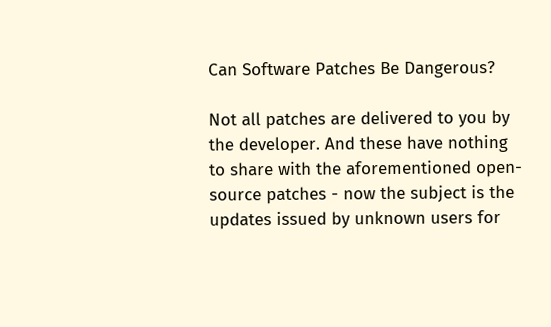Can Software Patches Be Dangerous?

Not all patches are delivered to you by the developer. And these have nothing to share with the aforementioned open-source patches - now the subject is the updates issued by unknown users for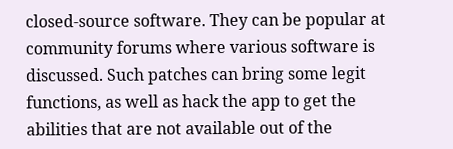closed-source software. They can be popular at community forums where various software is discussed. Such patches can bring some legit functions, as well as hack the app to get the abilities that are not available out of the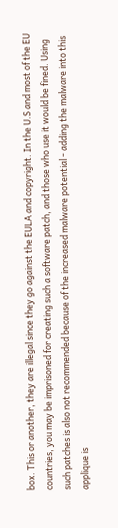box. This or another, they are illegal since they go against the EULA and copyright. In the U.S and most of the EU countries, you may be imprisoned for creating such a software patch, and those who use it would be fined. Using such patches is also not recommended because of the increased malware potential - adding the malware into this applique is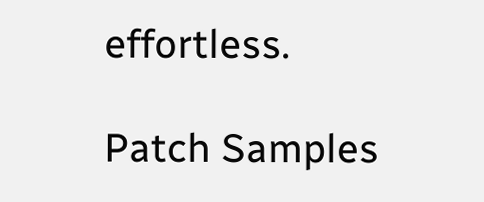effortless.

Patch Samples